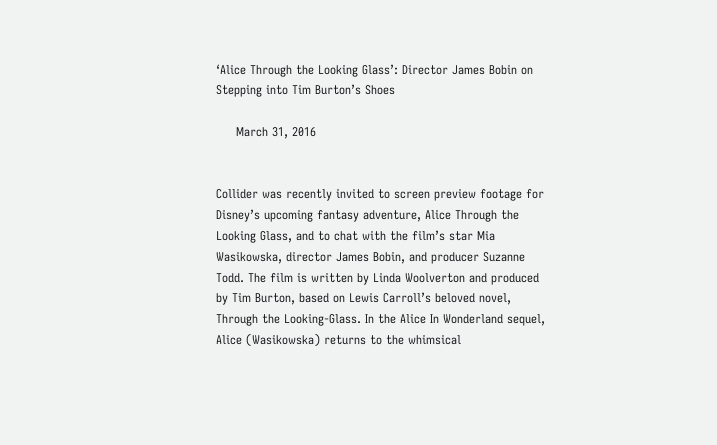‘Alice Through the Looking Glass’: Director James Bobin on Stepping into Tim Burton’s Shoes

     March 31, 2016


Collider was recently invited to screen preview footage for Disney’s upcoming fantasy adventure, Alice Through the Looking Glass, and to chat with the film’s star Mia Wasikowska, director James Bobin, and producer Suzanne Todd. The film is written by Linda Woolverton and produced by Tim Burton, based on Lewis Carroll’s beloved novel, Through the Looking-Glass. In the Alice In Wonderland sequel, Alice (Wasikowska) returns to the whimsical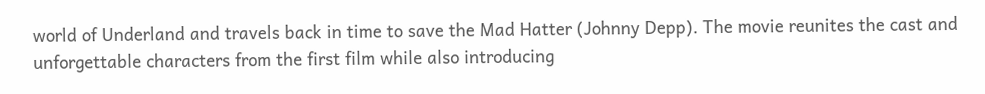world of Underland and travels back in time to save the Mad Hatter (Johnny Depp). The movie reunites the cast and unforgettable characters from the first film while also introducing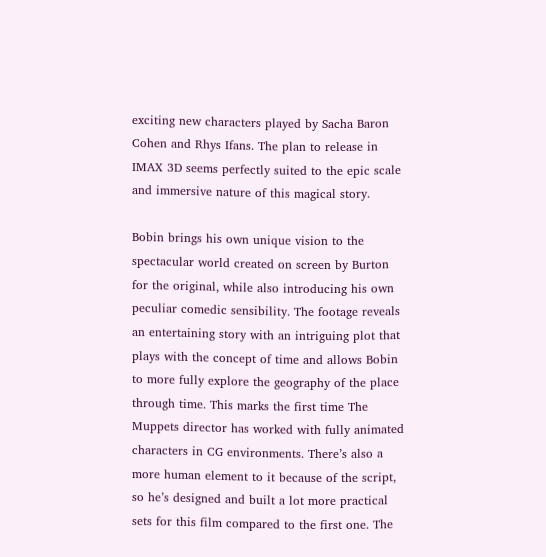exciting new characters played by Sacha Baron Cohen and Rhys Ifans. The plan to release in IMAX 3D seems perfectly suited to the epic scale and immersive nature of this magical story.

Bobin brings his own unique vision to the spectacular world created on screen by Burton for the original, while also introducing his own peculiar comedic sensibility. The footage reveals an entertaining story with an intriguing plot that plays with the concept of time and allows Bobin to more fully explore the geography of the place through time. This marks the first time The Muppets director has worked with fully animated characters in CG environments. There’s also a more human element to it because of the script, so he’s designed and built a lot more practical sets for this film compared to the first one. The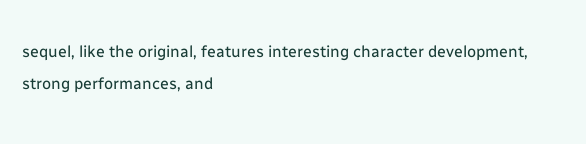sequel, like the original, features interesting character development, strong performances, and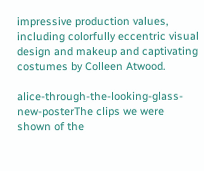impressive production values, including colorfully eccentric visual design and makeup and captivating costumes by Colleen Atwood.

alice-through-the-looking-glass-new-posterThe clips we were shown of the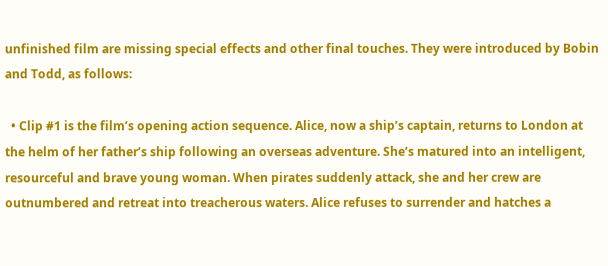unfinished film are missing special effects and other final touches. They were introduced by Bobin and Todd, as follows:

  • Clip #1 is the film’s opening action sequence. Alice, now a ship’s captain, returns to London at the helm of her father’s ship following an overseas adventure. She’s matured into an intelligent, resourceful and brave young woman. When pirates suddenly attack, she and her crew are outnumbered and retreat into treacherous waters. Alice refuses to surrender and hatches a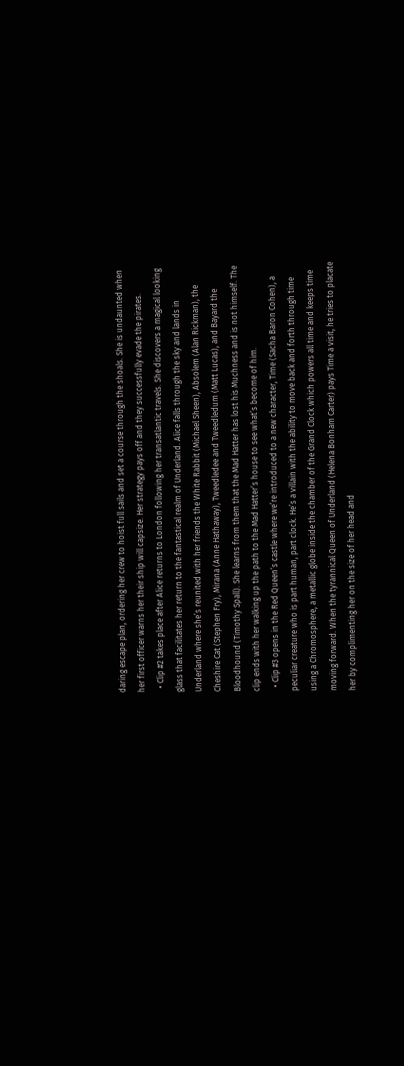daring escape plan, ordering her crew to hoist full sails and set a course through the shoals. She is undaunted when her first officer warns her their ship will capsize. Her strategy pays off and they successfully evade the pirates.
  • Clip #2 takes place after Alice returns to London following her transatlantic travels. She discovers a magical looking glass that facilitates her return to the fantastical realm of Underland. Alice falls through the sky and lands in Underland where she’s reunited with her friends the White Rabbit (Michael Sheen), Absolem (Alan Rickman), the Cheshire Cat (Stephen Fry), Mirana (Anne Hathaway), Tweedledee and Tweedledum (Matt Lucas), and Bayard the Bloodhound (Timothy Spall). She learns from them that the Mad Hatter has lost his Muchness and is not himself. The clip ends with her walking up the path to the Mad Hatter’s house to see what’s become of him.
  • Clip #3 opens in the Red Queen’s castle where we’re introduced to a new character, Time (Sacha Baron Cohen), a peculiar creature who is part human, part clock. He’s a villain with the ability to move back and forth through time using a Chromosphere, a metallic globe inside the chamber of the Grand Clock which powers all time and keeps time moving forward. When the tyrannical Queen of Underland (Helena Bonham Carter) pays Time a visit, he tries to placate her by complimenting her on the size of her head and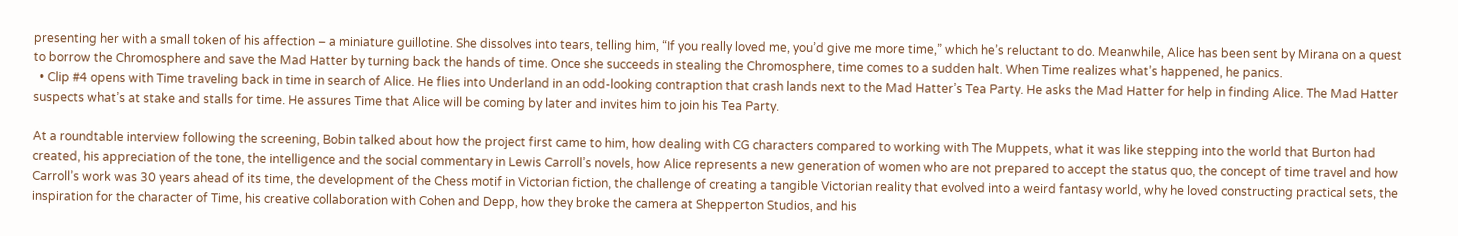presenting her with a small token of his affection – a miniature guillotine. She dissolves into tears, telling him, “If you really loved me, you’d give me more time,” which he’s reluctant to do. Meanwhile, Alice has been sent by Mirana on a quest to borrow the Chromosphere and save the Mad Hatter by turning back the hands of time. Once she succeeds in stealing the Chromosphere, time comes to a sudden halt. When Time realizes what’s happened, he panics.
  • Clip #4 opens with Time traveling back in time in search of Alice. He flies into Underland in an odd-looking contraption that crash lands next to the Mad Hatter’s Tea Party. He asks the Mad Hatter for help in finding Alice. The Mad Hatter suspects what’s at stake and stalls for time. He assures Time that Alice will be coming by later and invites him to join his Tea Party.

At a roundtable interview following the screening, Bobin talked about how the project first came to him, how dealing with CG characters compared to working with The Muppets, what it was like stepping into the world that Burton had created, his appreciation of the tone, the intelligence and the social commentary in Lewis Carroll’s novels, how Alice represents a new generation of women who are not prepared to accept the status quo, the concept of time travel and how Carroll’s work was 30 years ahead of its time, the development of the Chess motif in Victorian fiction, the challenge of creating a tangible Victorian reality that evolved into a weird fantasy world, why he loved constructing practical sets, the inspiration for the character of Time, his creative collaboration with Cohen and Depp, how they broke the camera at Shepperton Studios, and his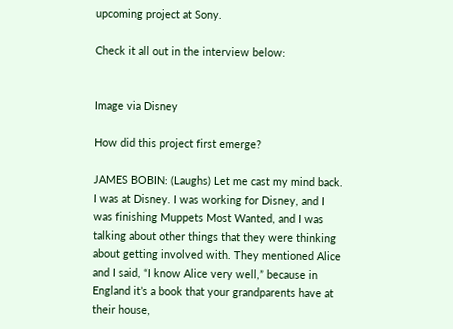upcoming project at Sony.

Check it all out in the interview below:


Image via Disney

How did this project first emerge?

JAMES BOBIN: (Laughs) Let me cast my mind back. I was at Disney. I was working for Disney, and I was finishing Muppets Most Wanted, and I was talking about other things that they were thinking about getting involved with. They mentioned Alice and I said, “I know Alice very well,” because in England it’s a book that your grandparents have at their house,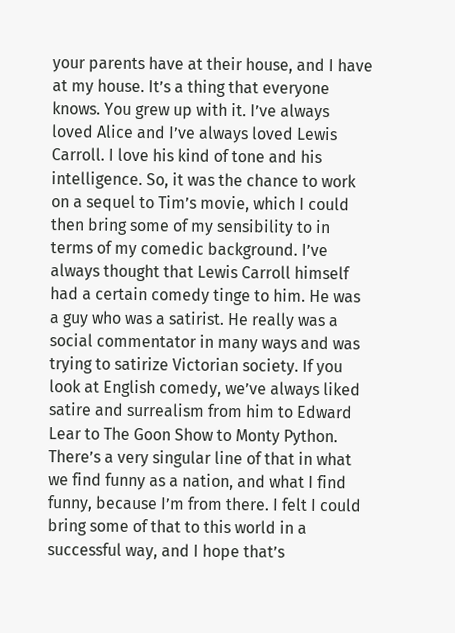your parents have at their house, and I have at my house. It’s a thing that everyone knows. You grew up with it. I’ve always loved Alice and I’ve always loved Lewis Carroll. I love his kind of tone and his intelligence. So, it was the chance to work on a sequel to Tim’s movie, which I could then bring some of my sensibility to in terms of my comedic background. I’ve always thought that Lewis Carroll himself had a certain comedy tinge to him. He was a guy who was a satirist. He really was a social commentator in many ways and was trying to satirize Victorian society. If you look at English comedy, we’ve always liked satire and surrealism from him to Edward Lear to The Goon Show to Monty Python. There’s a very singular line of that in what we find funny as a nation, and what I find funny, because I’m from there. I felt I could bring some of that to this world in a successful way, and I hope that’s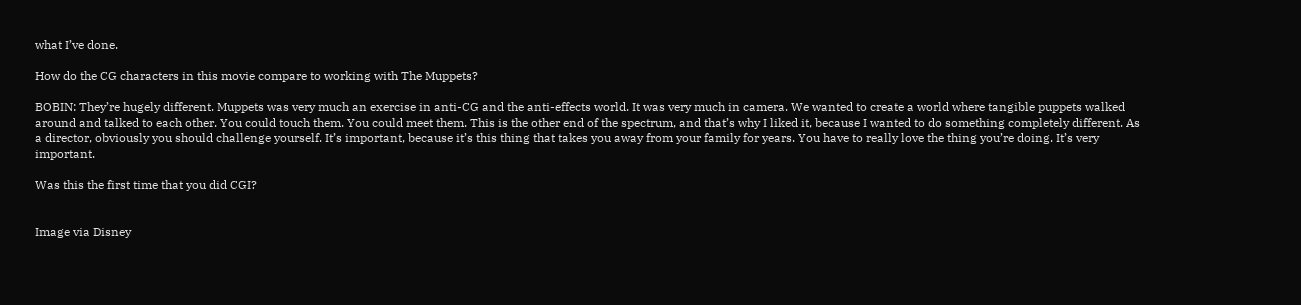what I’ve done.

How do the CG characters in this movie compare to working with The Muppets?

BOBIN: They’re hugely different. Muppets was very much an exercise in anti-CG and the anti-effects world. It was very much in camera. We wanted to create a world where tangible puppets walked around and talked to each other. You could touch them. You could meet them. This is the other end of the spectrum, and that’s why I liked it, because I wanted to do something completely different. As a director, obviously you should challenge yourself. It’s important, because it’s this thing that takes you away from your family for years. You have to really love the thing you’re doing. It’s very important.

Was this the first time that you did CGI?


Image via Disney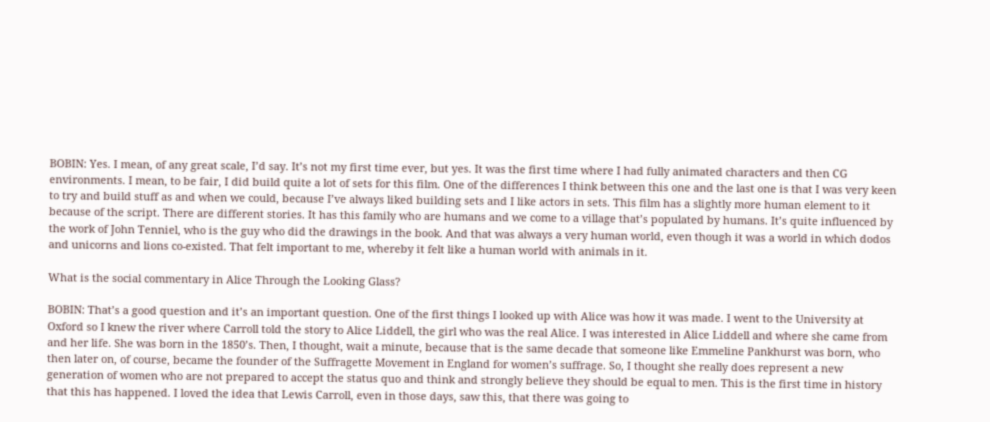BOBIN: Yes. I mean, of any great scale, I’d say. It’s not my first time ever, but yes. It was the first time where I had fully animated characters and then CG environments. I mean, to be fair, I did build quite a lot of sets for this film. One of the differences I think between this one and the last one is that I was very keen to try and build stuff as and when we could, because I’ve always liked building sets and I like actors in sets. This film has a slightly more human element to it because of the script. There are different stories. It has this family who are humans and we come to a village that’s populated by humans. It’s quite influenced by the work of John Tenniel, who is the guy who did the drawings in the book. And that was always a very human world, even though it was a world in which dodos and unicorns and lions co-existed. That felt important to me, whereby it felt like a human world with animals in it.

What is the social commentary in Alice Through the Looking Glass?

BOBIN: That’s a good question and it’s an important question. One of the first things I looked up with Alice was how it was made. I went to the University at Oxford so I knew the river where Carroll told the story to Alice Liddell, the girl who was the real Alice. I was interested in Alice Liddell and where she came from and her life. She was born in the 1850’s. Then, I thought, wait a minute, because that is the same decade that someone like Emmeline Pankhurst was born, who then later on, of course, became the founder of the Suffragette Movement in England for women’s suffrage. So, I thought she really does represent a new generation of women who are not prepared to accept the status quo and think and strongly believe they should be equal to men. This is the first time in history that this has happened. I loved the idea that Lewis Carroll, even in those days, saw this, that there was going to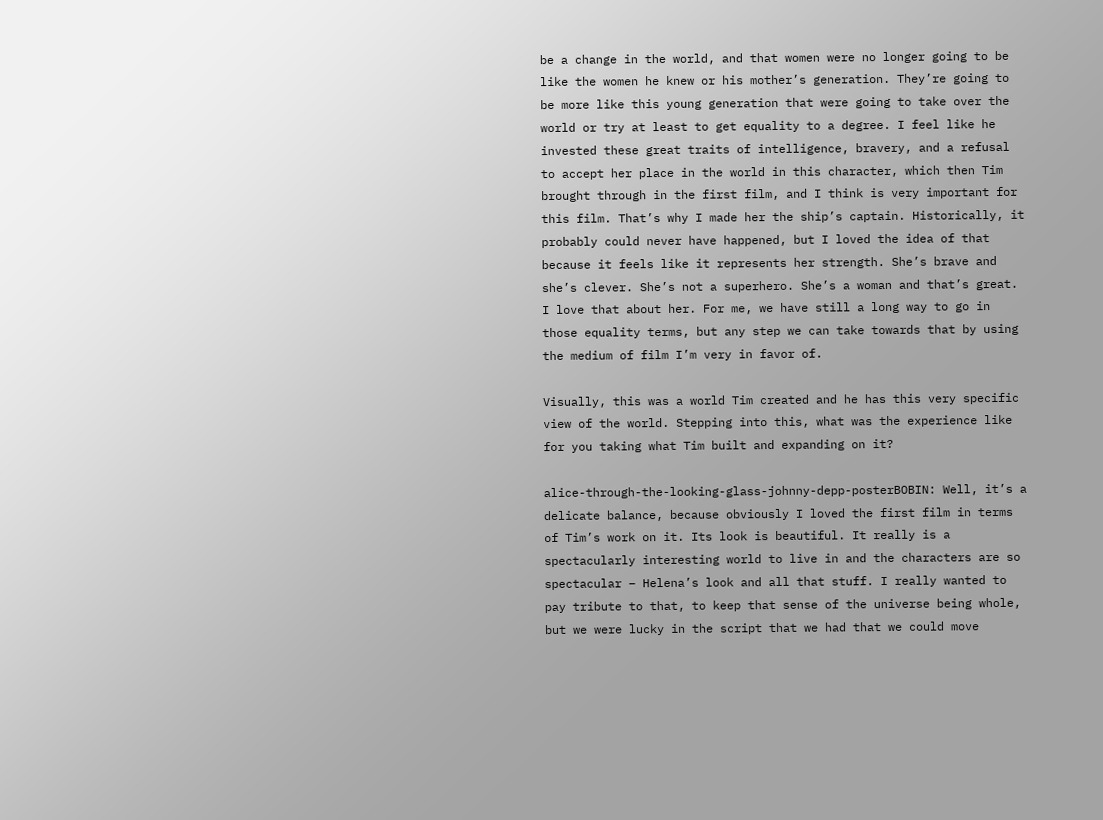be a change in the world, and that women were no longer going to be like the women he knew or his mother’s generation. They’re going to be more like this young generation that were going to take over the world or try at least to get equality to a degree. I feel like he invested these great traits of intelligence, bravery, and a refusal to accept her place in the world in this character, which then Tim brought through in the first film, and I think is very important for this film. That’s why I made her the ship’s captain. Historically, it probably could never have happened, but I loved the idea of that because it feels like it represents her strength. She’s brave and she’s clever. She’s not a superhero. She’s a woman and that’s great. I love that about her. For me, we have still a long way to go in those equality terms, but any step we can take towards that by using the medium of film I’m very in favor of.

Visually, this was a world Tim created and he has this very specific view of the world. Stepping into this, what was the experience like for you taking what Tim built and expanding on it?

alice-through-the-looking-glass-johnny-depp-posterBOBIN: Well, it’s a delicate balance, because obviously I loved the first film in terms of Tim’s work on it. Its look is beautiful. It really is a spectacularly interesting world to live in and the characters are so spectacular – Helena’s look and all that stuff. I really wanted to pay tribute to that, to keep that sense of the universe being whole, but we were lucky in the script that we had that we could move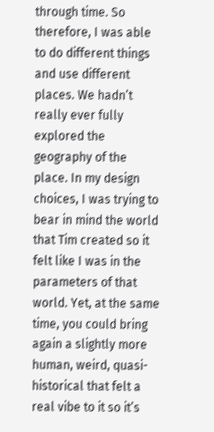through time. So therefore, I was able to do different things and use different places. We hadn’t really ever fully explored the geography of the place. In my design choices, I was trying to bear in mind the world that Tim created so it felt like I was in the parameters of that world. Yet, at the same time, you could bring again a slightly more human, weird, quasi-historical that felt a real vibe to it so it’s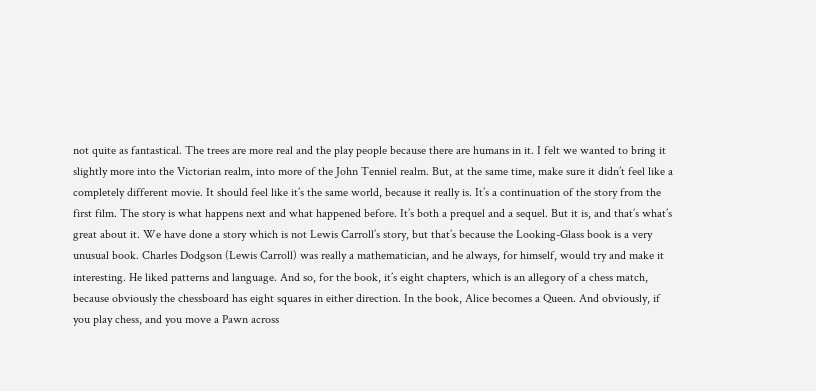not quite as fantastical. The trees are more real and the play people because there are humans in it. I felt we wanted to bring it slightly more into the Victorian realm, into more of the John Tenniel realm. But, at the same time, make sure it didn’t feel like a completely different movie. It should feel like it’s the same world, because it really is. It’s a continuation of the story from the first film. The story is what happens next and what happened before. It’s both a prequel and a sequel. But it is, and that’s what’s great about it. We have done a story which is not Lewis Carroll’s story, but that’s because the Looking-Glass book is a very unusual book. Charles Dodgson (Lewis Carroll) was really a mathematician, and he always, for himself, would try and make it interesting. He liked patterns and language. And so, for the book, it’s eight chapters, which is an allegory of a chess match, because obviously the chessboard has eight squares in either direction. In the book, Alice becomes a Queen. And obviously, if you play chess, and you move a Pawn across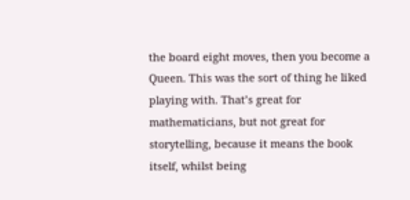the board eight moves, then you become a Queen. This was the sort of thing he liked playing with. That’s great for mathematicians, but not great for storytelling, because it means the book itself, whilst being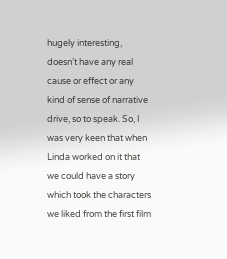hugely interesting, doesn’t have any real cause or effect or any kind of sense of narrative drive, so to speak. So, I was very keen that when Linda worked on it that we could have a story which took the characters we liked from the first film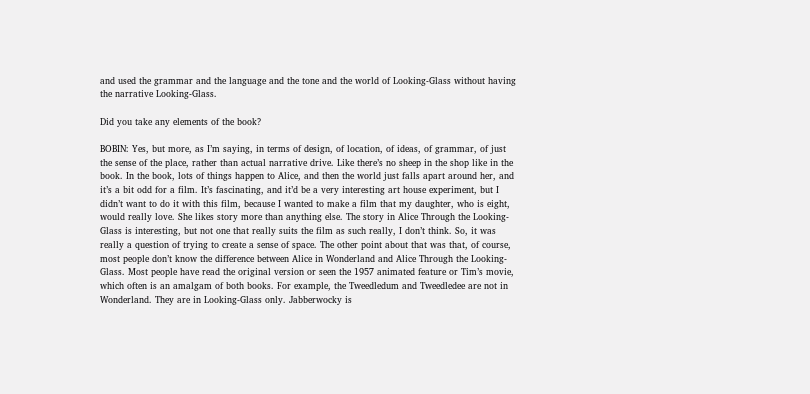and used the grammar and the language and the tone and the world of Looking-Glass without having the narrative Looking-Glass.

Did you take any elements of the book?

BOBIN: Yes, but more, as I’m saying, in terms of design, of location, of ideas, of grammar, of just the sense of the place, rather than actual narrative drive. Like there’s no sheep in the shop like in the book. In the book, lots of things happen to Alice, and then the world just falls apart around her, and it’s a bit odd for a film. It’s fascinating, and it’d be a very interesting art house experiment, but I didn’t want to do it with this film, because I wanted to make a film that my daughter, who is eight, would really love. She likes story more than anything else. The story in Alice Through the Looking-Glass is interesting, but not one that really suits the film as such really, I don’t think. So, it was really a question of trying to create a sense of space. The other point about that was that, of course, most people don’t know the difference between Alice in Wonderland and Alice Through the Looking-Glass. Most people have read the original version or seen the 1957 animated feature or Tim’s movie, which often is an amalgam of both books. For example, the Tweedledum and Tweedledee are not in Wonderland. They are in Looking-Glass only. Jabberwocky is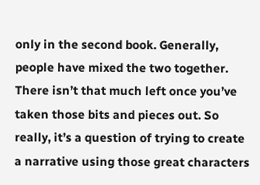only in the second book. Generally, people have mixed the two together. There isn’t that much left once you’ve taken those bits and pieces out. So really, it’s a question of trying to create a narrative using those great characters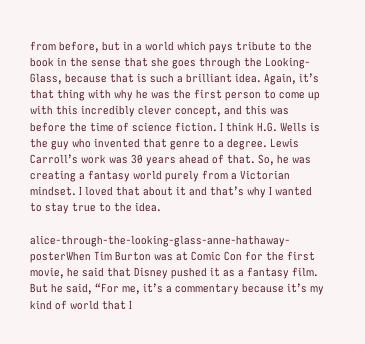from before, but in a world which pays tribute to the book in the sense that she goes through the Looking-Glass, because that is such a brilliant idea. Again, it’s that thing with why he was the first person to come up with this incredibly clever concept, and this was before the time of science fiction. I think H.G. Wells is the guy who invented that genre to a degree. Lewis Carroll’s work was 30 years ahead of that. So, he was creating a fantasy world purely from a Victorian mindset. I loved that about it and that’s why I wanted to stay true to the idea.

alice-through-the-looking-glass-anne-hathaway-posterWhen Tim Burton was at Comic Con for the first movie, he said that Disney pushed it as a fantasy film. But he said, “For me, it’s a commentary because it’s my kind of world that I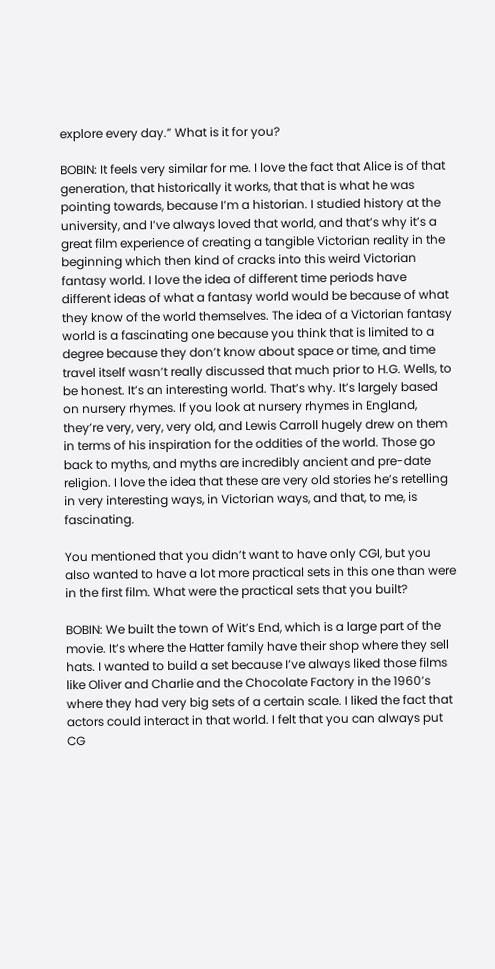explore every day.” What is it for you?

BOBIN: It feels very similar for me. I love the fact that Alice is of that generation, that historically it works, that that is what he was pointing towards, because I’m a historian. I studied history at the university, and I’ve always loved that world, and that’s why it’s a great film experience of creating a tangible Victorian reality in the beginning which then kind of cracks into this weird Victorian fantasy world. I love the idea of different time periods have different ideas of what a fantasy world would be because of what they know of the world themselves. The idea of a Victorian fantasy world is a fascinating one because you think that is limited to a degree because they don’t know about space or time, and time travel itself wasn’t really discussed that much prior to H.G. Wells, to be honest. It’s an interesting world. That’s why. It’s largely based on nursery rhymes. If you look at nursery rhymes in England, they’re very, very, very old, and Lewis Carroll hugely drew on them in terms of his inspiration for the oddities of the world. Those go back to myths, and myths are incredibly ancient and pre-date religion. I love the idea that these are very old stories he’s retelling in very interesting ways, in Victorian ways, and that, to me, is fascinating.

You mentioned that you didn’t want to have only CGI, but you also wanted to have a lot more practical sets in this one than were in the first film. What were the practical sets that you built?

BOBIN: We built the town of Wit’s End, which is a large part of the movie. It’s where the Hatter family have their shop where they sell hats. I wanted to build a set because I’ve always liked those films like Oliver and Charlie and the Chocolate Factory in the 1960’s where they had very big sets of a certain scale. I liked the fact that actors could interact in that world. I felt that you can always put CG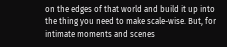on the edges of that world and build it up into the thing you need to make scale-wise. But, for intimate moments and scenes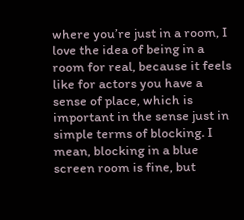where you’re just in a room, I love the idea of being in a room for real, because it feels like for actors you have a sense of place, which is important in the sense just in simple terms of blocking. I mean, blocking in a blue screen room is fine, but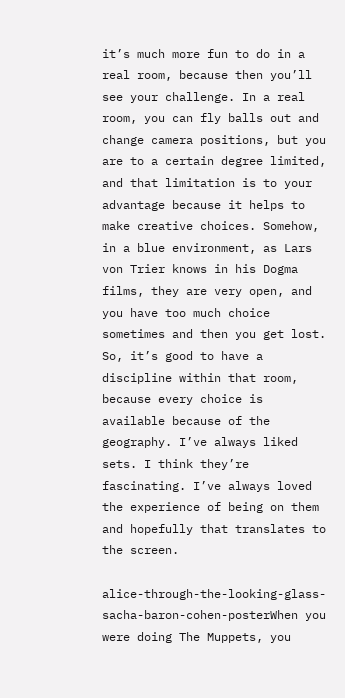it’s much more fun to do in a real room, because then you’ll see your challenge. In a real room, you can fly balls out and change camera positions, but you are to a certain degree limited, and that limitation is to your advantage because it helps to make creative choices. Somehow, in a blue environment, as Lars von Trier knows in his Dogma films, they are very open, and you have too much choice sometimes and then you get lost. So, it’s good to have a discipline within that room, because every choice is available because of the geography. I’ve always liked sets. I think they’re fascinating. I’ve always loved the experience of being on them and hopefully that translates to the screen.

alice-through-the-looking-glass-sacha-baron-cohen-posterWhen you were doing The Muppets, you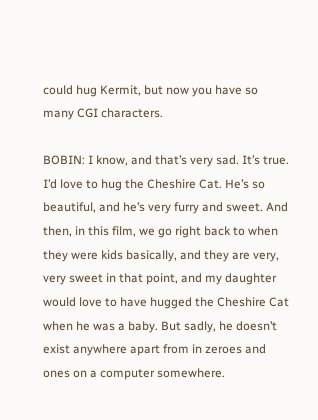could hug Kermit, but now you have so many CGI characters.

BOBIN: I know, and that’s very sad. It’s true. I’d love to hug the Cheshire Cat. He’s so beautiful, and he’s very furry and sweet. And then, in this film, we go right back to when they were kids basically, and they are very, very sweet in that point, and my daughter would love to have hugged the Cheshire Cat when he was a baby. But sadly, he doesn’t exist anywhere apart from in zeroes and ones on a computer somewhere.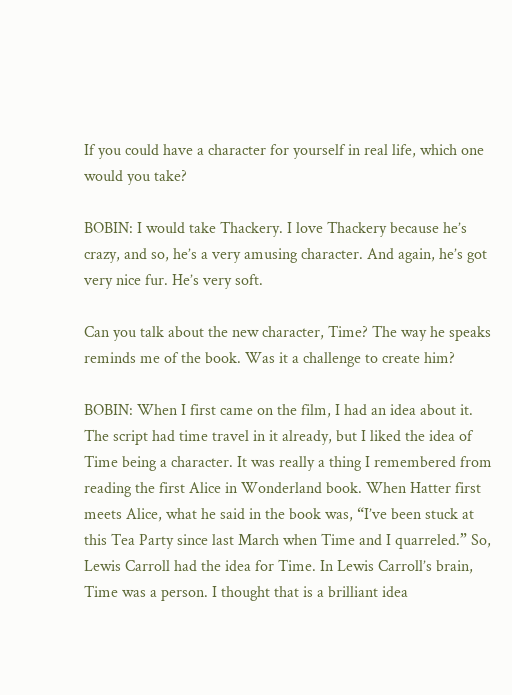If you could have a character for yourself in real life, which one would you take?

BOBIN: I would take Thackery. I love Thackery because he’s crazy, and so, he’s a very amusing character. And again, he’s got very nice fur. He’s very soft.

Can you talk about the new character, Time? The way he speaks reminds me of the book. Was it a challenge to create him?

BOBIN: When I first came on the film, I had an idea about it. The script had time travel in it already, but I liked the idea of Time being a character. It was really a thing I remembered from reading the first Alice in Wonderland book. When Hatter first meets Alice, what he said in the book was, “I’ve been stuck at this Tea Party since last March when Time and I quarreled.” So, Lewis Carroll had the idea for Time. In Lewis Carroll’s brain, Time was a person. I thought that is a brilliant idea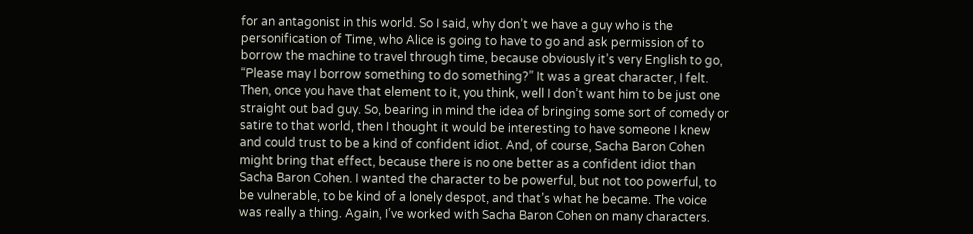for an antagonist in this world. So I said, why don’t we have a guy who is the personification of Time, who Alice is going to have to go and ask permission of to borrow the machine to travel through time, because obviously it’s very English to go, “Please may I borrow something to do something?” It was a great character, I felt. Then, once you have that element to it, you think, well I don’t want him to be just one straight out bad guy. So, bearing in mind the idea of bringing some sort of comedy or satire to that world, then I thought it would be interesting to have someone I knew and could trust to be a kind of confident idiot. And, of course, Sacha Baron Cohen might bring that effect, because there is no one better as a confident idiot than Sacha Baron Cohen. I wanted the character to be powerful, but not too powerful, to be vulnerable, to be kind of a lonely despot, and that’s what he became. The voice was really a thing. Again, I’ve worked with Sacha Baron Cohen on many characters.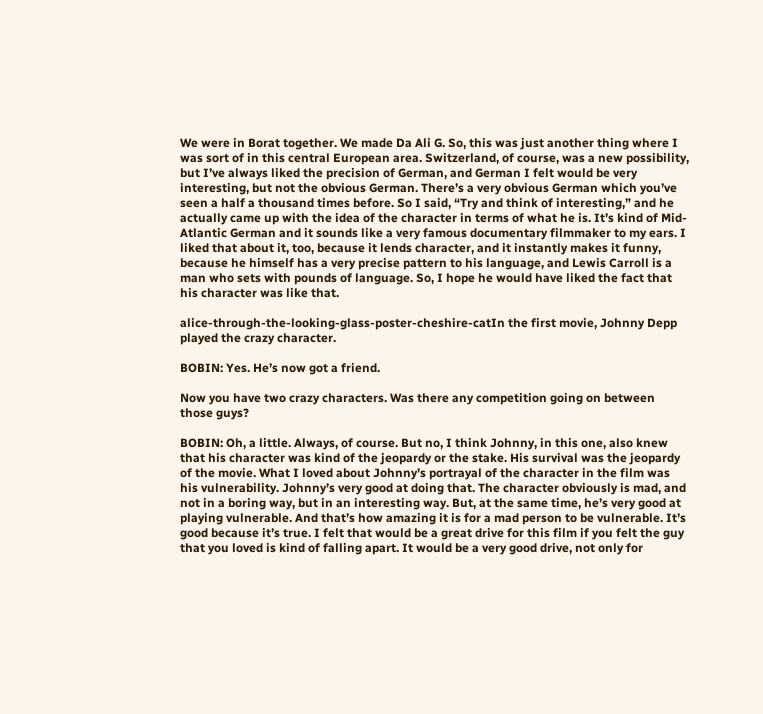We were in Borat together. We made Da Ali G. So, this was just another thing where I was sort of in this central European area. Switzerland, of course, was a new possibility, but I’ve always liked the precision of German, and German I felt would be very interesting, but not the obvious German. There’s a very obvious German which you’ve seen a half a thousand times before. So I said, “Try and think of interesting,” and he actually came up with the idea of the character in terms of what he is. It’s kind of Mid-Atlantic German and it sounds like a very famous documentary filmmaker to my ears. I liked that about it, too, because it lends character, and it instantly makes it funny, because he himself has a very precise pattern to his language, and Lewis Carroll is a man who sets with pounds of language. So, I hope he would have liked the fact that his character was like that.

alice-through-the-looking-glass-poster-cheshire-catIn the first movie, Johnny Depp played the crazy character.

BOBIN: Yes. He’s now got a friend.

Now you have two crazy characters. Was there any competition going on between those guys?

BOBIN: Oh, a little. Always, of course. But no, I think Johnny, in this one, also knew that his character was kind of the jeopardy or the stake. His survival was the jeopardy of the movie. What I loved about Johnny’s portrayal of the character in the film was his vulnerability. Johnny’s very good at doing that. The character obviously is mad, and not in a boring way, but in an interesting way. But, at the same time, he’s very good at playing vulnerable. And that’s how amazing it is for a mad person to be vulnerable. It’s good because it’s true. I felt that would be a great drive for this film if you felt the guy that you loved is kind of falling apart. It would be a very good drive, not only for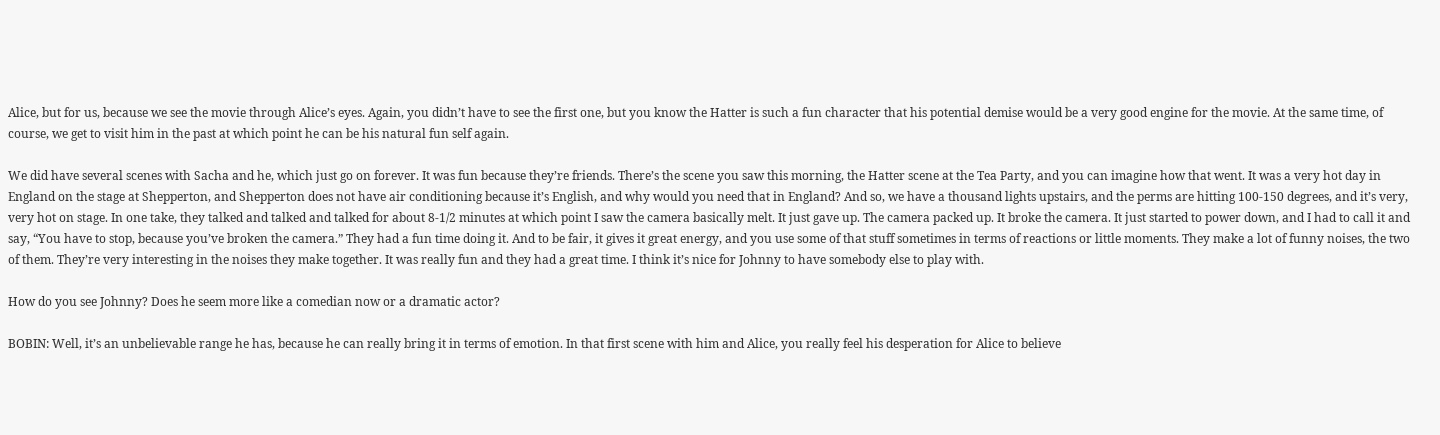Alice, but for us, because we see the movie through Alice’s eyes. Again, you didn’t have to see the first one, but you know the Hatter is such a fun character that his potential demise would be a very good engine for the movie. At the same time, of course, we get to visit him in the past at which point he can be his natural fun self again.

We did have several scenes with Sacha and he, which just go on forever. It was fun because they’re friends. There’s the scene you saw this morning, the Hatter scene at the Tea Party, and you can imagine how that went. It was a very hot day in England on the stage at Shepperton, and Shepperton does not have air conditioning because it’s English, and why would you need that in England? And so, we have a thousand lights upstairs, and the perms are hitting 100-150 degrees, and it’s very, very hot on stage. In one take, they talked and talked and talked for about 8-1/2 minutes at which point I saw the camera basically melt. It just gave up. The camera packed up. It broke the camera. It just started to power down, and I had to call it and say, “You have to stop, because you’ve broken the camera.” They had a fun time doing it. And to be fair, it gives it great energy, and you use some of that stuff sometimes in terms of reactions or little moments. They make a lot of funny noises, the two of them. They’re very interesting in the noises they make together. It was really fun and they had a great time. I think it’s nice for Johnny to have somebody else to play with.

How do you see Johnny? Does he seem more like a comedian now or a dramatic actor?

BOBIN: Well, it’s an unbelievable range he has, because he can really bring it in terms of emotion. In that first scene with him and Alice, you really feel his desperation for Alice to believe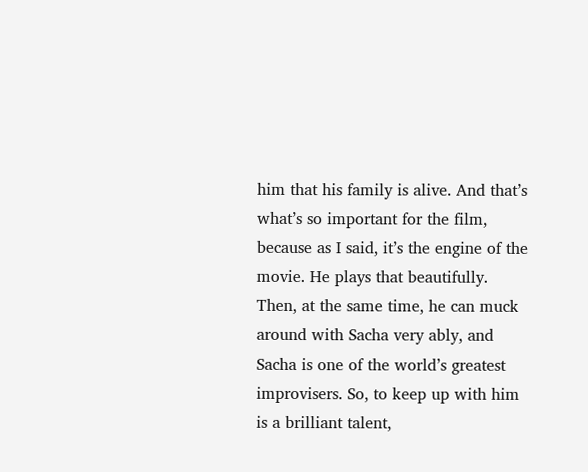him that his family is alive. And that’s what’s so important for the film, because as I said, it’s the engine of the movie. He plays that beautifully. Then, at the same time, he can muck around with Sacha very ably, and Sacha is one of the world’s greatest improvisers. So, to keep up with him is a brilliant talent,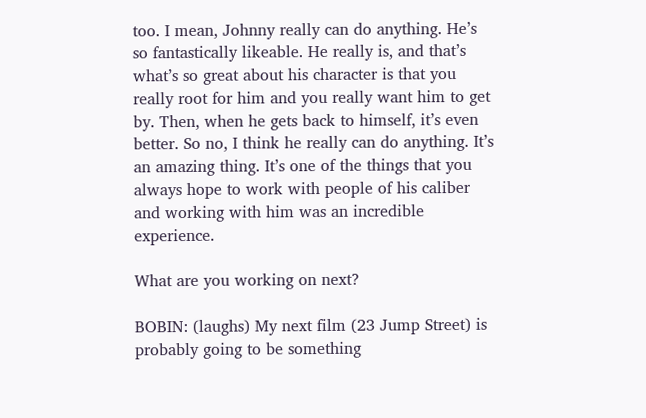too. I mean, Johnny really can do anything. He’s so fantastically likeable. He really is, and that’s what’s so great about his character is that you really root for him and you really want him to get by. Then, when he gets back to himself, it’s even better. So no, I think he really can do anything. It’s an amazing thing. It’s one of the things that you always hope to work with people of his caliber and working with him was an incredible experience.

What are you working on next?

BOBIN: (laughs) My next film (23 Jump Street) is probably going to be something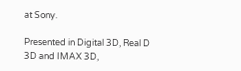at Sony.

Presented in Digital 3D, Real D 3D and IMAX 3D,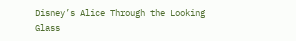Disney’s Alice Through the Looking Glass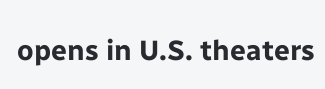opens in U.S. theaters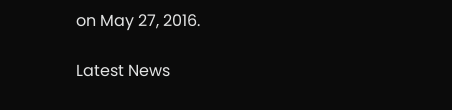on May 27, 2016.

Latest News